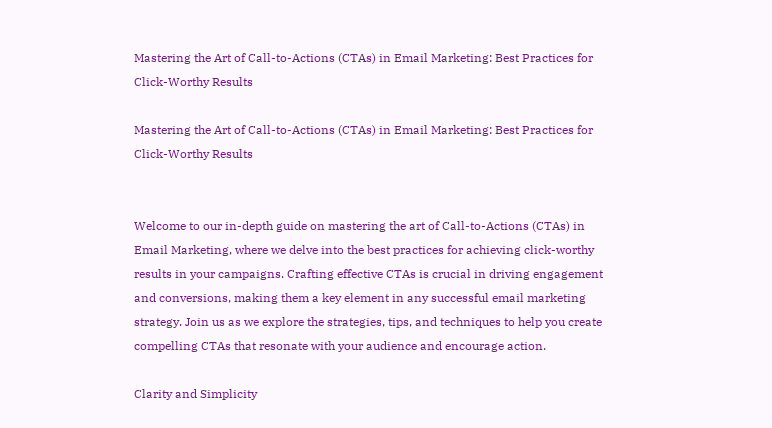Mastering the Art of Call-to-Actions (CTAs) in Email Marketing: Best Practices for Click-Worthy Results

Mastering the Art of Call-to-Actions (CTAs) in Email Marketing: Best Practices for Click-Worthy Results


Welcome to our in-depth guide on mastering the art of Call-to-Actions (CTAs) in Email Marketing, where we delve into the best practices for achieving click-worthy results in your campaigns. Crafting effective CTAs is crucial in driving engagement and conversions, making them a key element in any successful email marketing strategy. Join us as we explore the strategies, tips, and techniques to help you create compelling CTAs that resonate with your audience and encourage action.

Clarity and Simplicity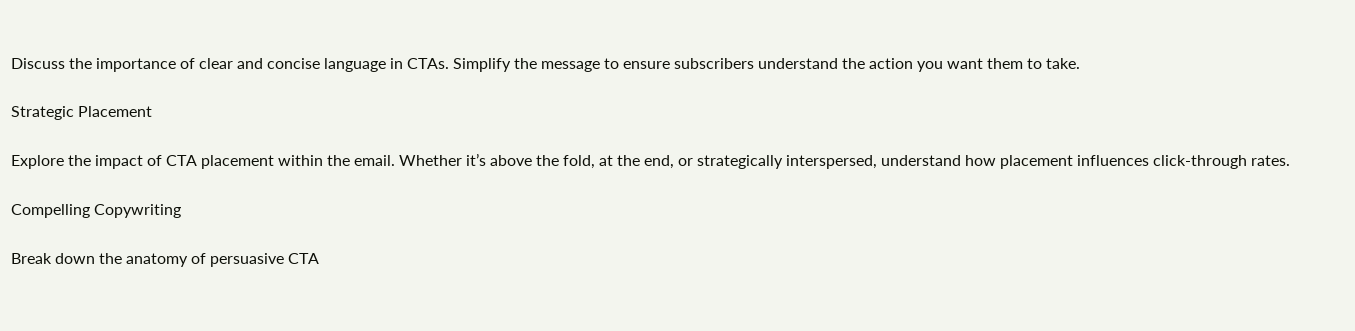Discuss the importance of clear and concise language in CTAs. Simplify the message to ensure subscribers understand the action you want them to take.

Strategic Placement

Explore the impact of CTA placement within the email. Whether it’s above the fold, at the end, or strategically interspersed, understand how placement influences click-through rates.

Compelling Copywriting

Break down the anatomy of persuasive CTA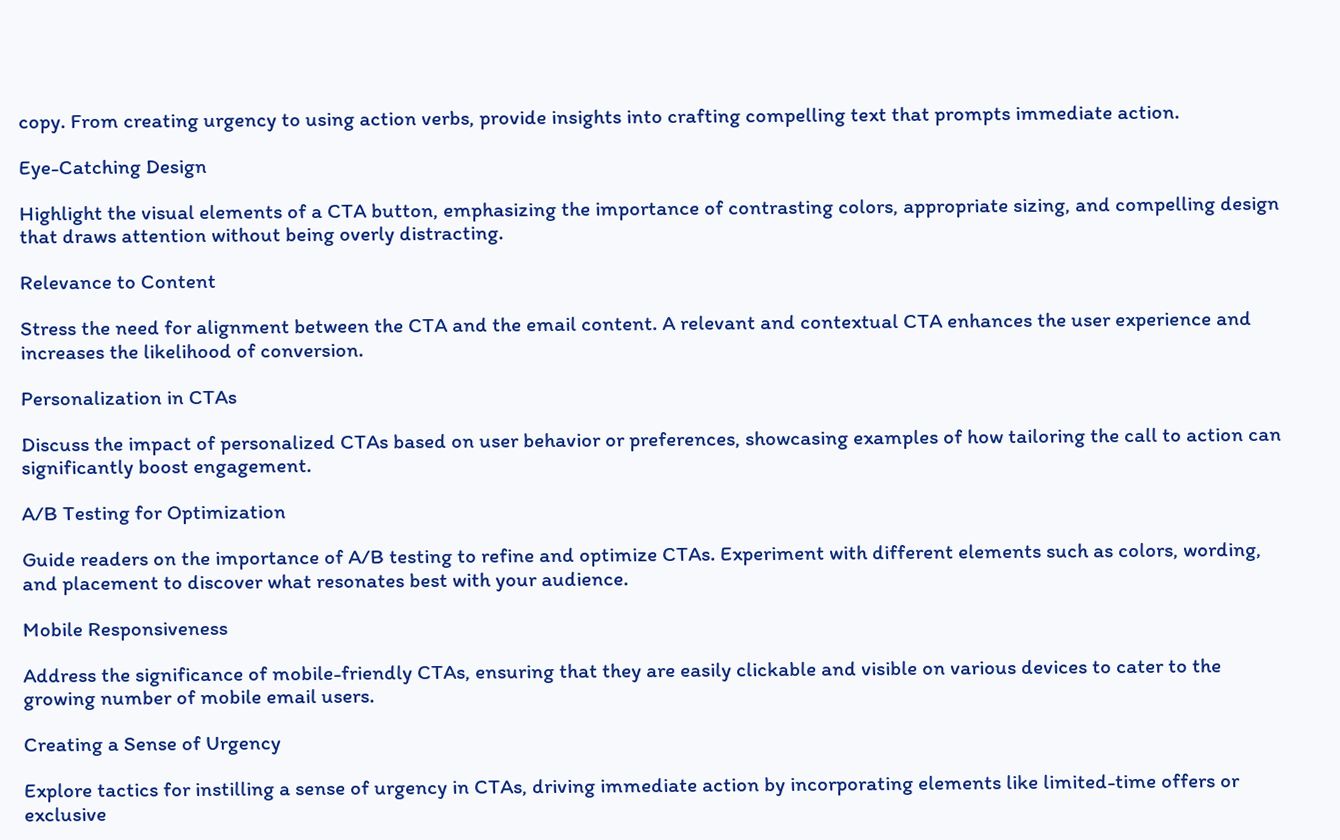copy. From creating urgency to using action verbs, provide insights into crafting compelling text that prompts immediate action.

Eye-Catching Design

Highlight the visual elements of a CTA button, emphasizing the importance of contrasting colors, appropriate sizing, and compelling design that draws attention without being overly distracting.

Relevance to Content

Stress the need for alignment between the CTA and the email content. A relevant and contextual CTA enhances the user experience and increases the likelihood of conversion.

Personalization in CTAs

Discuss the impact of personalized CTAs based on user behavior or preferences, showcasing examples of how tailoring the call to action can significantly boost engagement.

A/B Testing for Optimization

Guide readers on the importance of A/B testing to refine and optimize CTAs. Experiment with different elements such as colors, wording, and placement to discover what resonates best with your audience.

Mobile Responsiveness

Address the significance of mobile-friendly CTAs, ensuring that they are easily clickable and visible on various devices to cater to the growing number of mobile email users.

Creating a Sense of Urgency

Explore tactics for instilling a sense of urgency in CTAs, driving immediate action by incorporating elements like limited-time offers or exclusive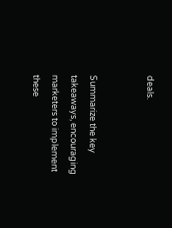deals.


Summarize the key takeaways, encouraging marketers to implement these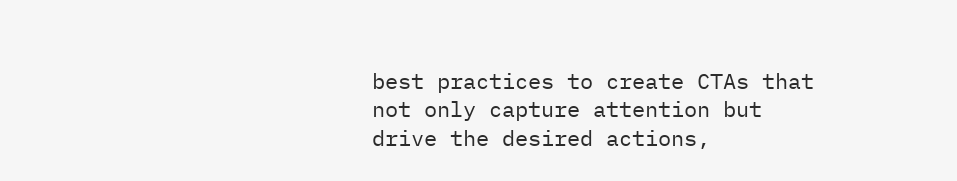best practices to create CTAs that not only capture attention but drive the desired actions,